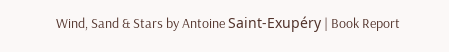Wind, Sand & Stars by Antoine Saint-Exupéry | Book Report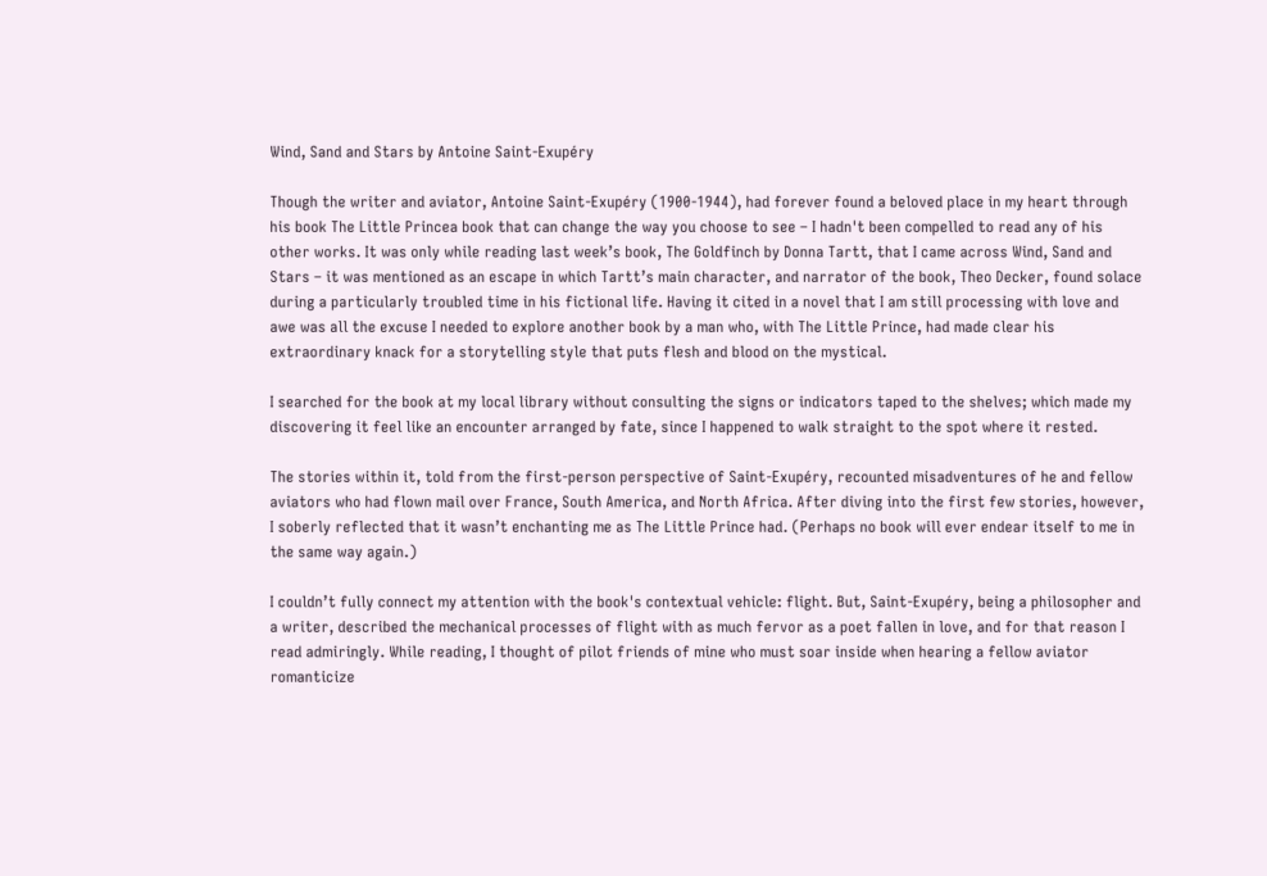Wind, Sand and Stars by Antoine Saint-Exupéry

Though the writer and aviator, Antoine Saint-Exupéry (1900-1944), had forever found a beloved place in my heart through his book The Little Princea book that can change the way you choose to see – I hadn't been compelled to read any of his other works. It was only while reading last week’s book, The Goldfinch by Donna Tartt, that I came across Wind, Sand and Stars – it was mentioned as an escape in which Tartt’s main character, and narrator of the book, Theo Decker, found solace during a particularly troubled time in his fictional life. Having it cited in a novel that I am still processing with love and awe was all the excuse I needed to explore another book by a man who, with The Little Prince, had made clear his extraordinary knack for a storytelling style that puts flesh and blood on the mystical.

I searched for the book at my local library without consulting the signs or indicators taped to the shelves; which made my discovering it feel like an encounter arranged by fate, since I happened to walk straight to the spot where it rested.

The stories within it, told from the first-person perspective of Saint-Exupéry, recounted misadventures of he and fellow aviators who had flown mail over France, South America, and North Africa. After diving into the first few stories, however, I soberly reflected that it wasn’t enchanting me as The Little Prince had. (Perhaps no book will ever endear itself to me in the same way again.)

I couldn’t fully connect my attention with the book's contextual vehicle: flight. But, Saint-Exupéry, being a philosopher and a writer, described the mechanical processes of flight with as much fervor as a poet fallen in love, and for that reason I read admiringly. While reading, I thought of pilot friends of mine who must soar inside when hearing a fellow aviator romanticize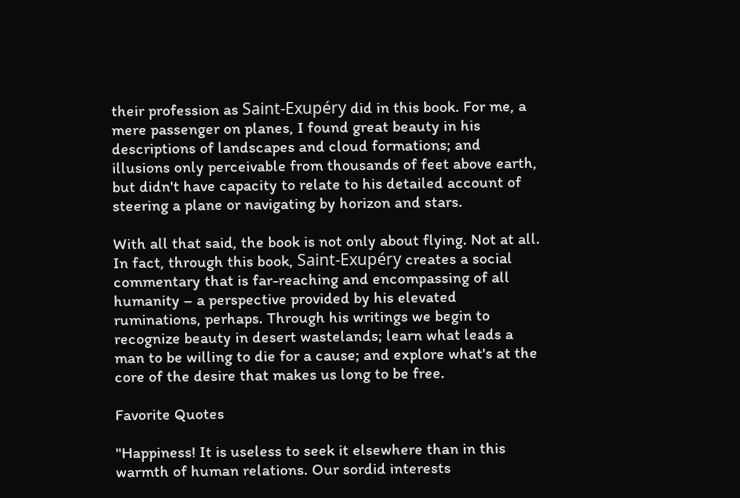their profession as Saint-Exupéry did in this book. For me, a mere passenger on planes, I found great beauty in his descriptions of landscapes and cloud formations; and illusions only perceivable from thousands of feet above earth, but didn't have capacity to relate to his detailed account of steering a plane or navigating by horizon and stars.

With all that said, the book is not only about flying. Not at all. In fact, through this book, Saint-Exupéry creates a social commentary that is far-reaching and encompassing of all humanity – a perspective provided by his elevated ruminations, perhaps. Through his writings we begin to recognize beauty in desert wastelands; learn what leads a man to be willing to die for a cause; and explore what's at the core of the desire that makes us long to be free.

Favorite Quotes

"Happiness! It is useless to seek it elsewhere than in this warmth of human relations. Our sordid interests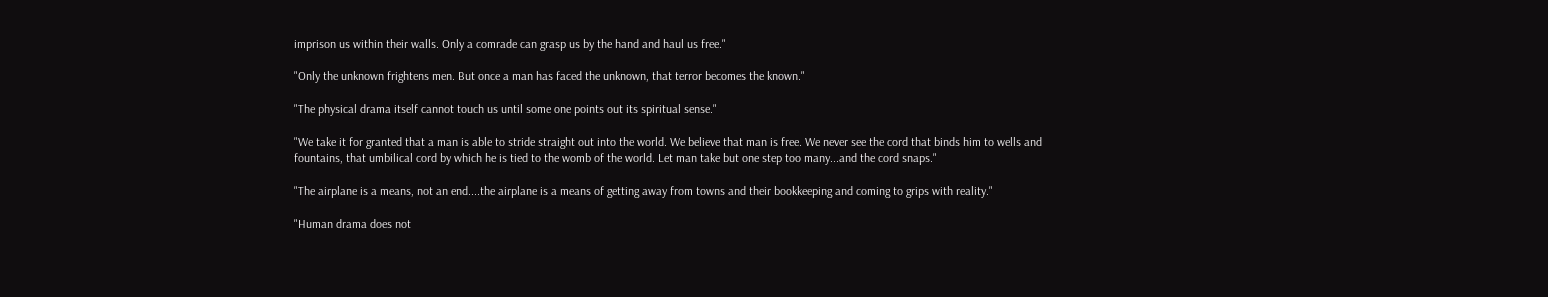imprison us within their walls. Only a comrade can grasp us by the hand and haul us free."

"Only the unknown frightens men. But once a man has faced the unknown, that terror becomes the known."

"The physical drama itself cannot touch us until some one points out its spiritual sense."

"We take it for granted that a man is able to stride straight out into the world. We believe that man is free. We never see the cord that binds him to wells and fountains, that umbilical cord by which he is tied to the womb of the world. Let man take but one step too many...and the cord snaps."

"The airplane is a means, not an end....the airplane is a means of getting away from towns and their bookkeeping and coming to grips with reality."

"Human drama does not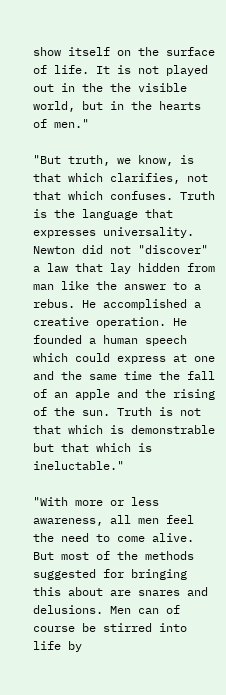show itself on the surface of life. It is not played out in the the visible world, but in the hearts of men."

"But truth, we know, is that which clarifies, not that which confuses. Truth is the language that expresses universality. Newton did not "discover" a law that lay hidden from man like the answer to a rebus. He accomplished a creative operation. He founded a human speech which could express at one and the same time the fall of an apple and the rising of the sun. Truth is not that which is demonstrable but that which is ineluctable."

"With more or less awareness, all men feel the need to come alive. But most of the methods suggested for bringing this about are snares and delusions. Men can of course be stirred into life by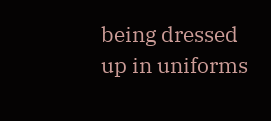being dressed up in uniforms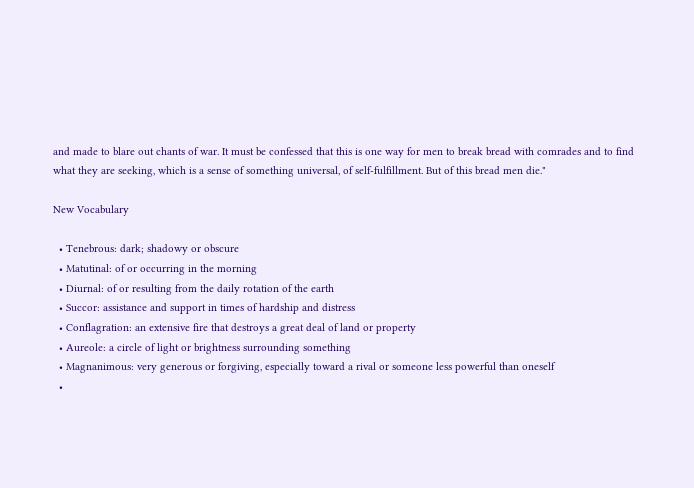and made to blare out chants of war. It must be confessed that this is one way for men to break bread with comrades and to find what they are seeking, which is a sense of something universal, of self-fulfillment. But of this bread men die."

New Vocabulary

  • Tenebrous: dark; shadowy or obscure
  • Matutinal: of or occurring in the morning
  • Diurnal: of or resulting from the daily rotation of the earth
  • Succor: assistance and support in times of hardship and distress
  • Conflagration: an extensive fire that destroys a great deal of land or property
  • Aureole: a circle of light or brightness surrounding something
  • Magnanimous: very generous or forgiving, especially toward a rival or someone less powerful than oneself
  •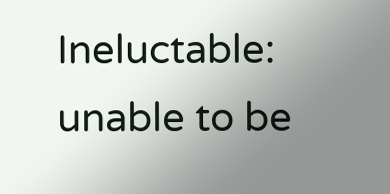Ineluctable: unable to be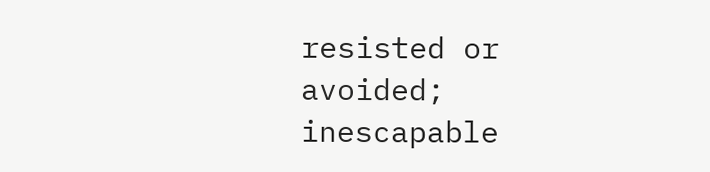resisted or avoided;  inescapable